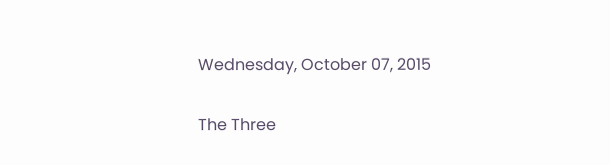Wednesday, October 07, 2015

The Three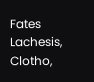Fates
Lachesis, Clotho,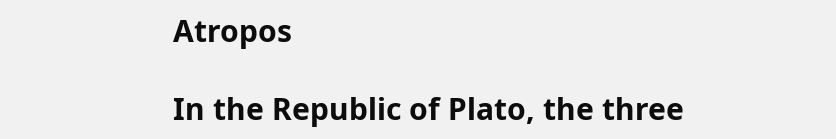Atropos

In the Republic of Plato, the three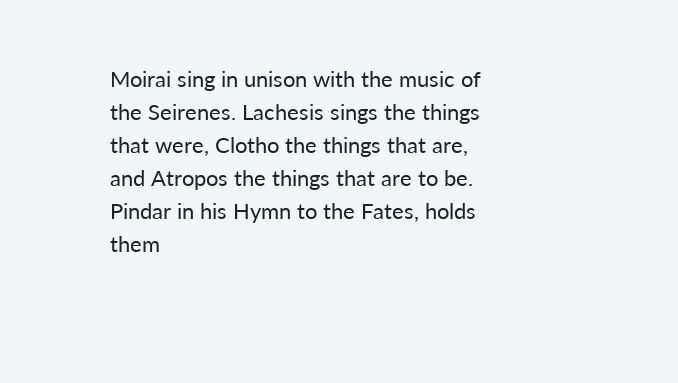Moirai sing in unison with the music of the Seirenes. Lachesis sings the things that were, Clotho the things that are, and Atropos the things that are to be. Pindar in his Hymn to the Fates, holds them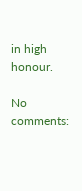in high honour.

No comments: